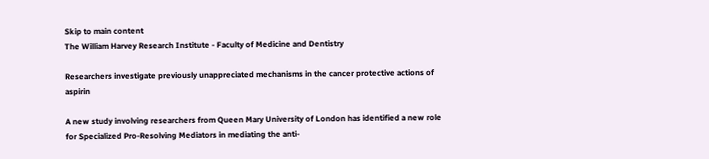Skip to main content
The William Harvey Research Institute - Faculty of Medicine and Dentistry

Researchers investigate previously unappreciated mechanisms in the cancer protective actions of aspirin

A new study involving researchers from Queen Mary University of London has identified a new role for Specialized Pro-Resolving Mediators in mediating the anti-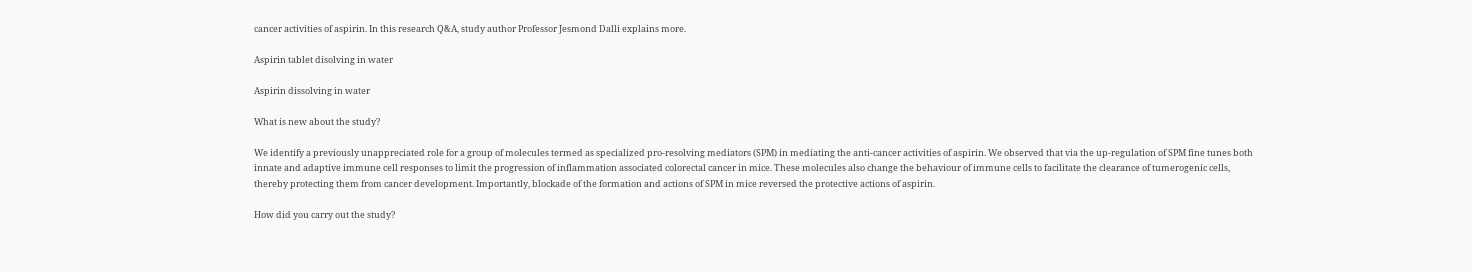cancer activities of aspirin. In this research Q&A, study author Professor Jesmond Dalli explains more.

Aspirin tablet disolving in water

Aspirin dissolving in water

What is new about the study?

We identify a previously unappreciated role for a group of molecules termed as specialized pro-resolving mediators (SPM) in mediating the anti-cancer activities of aspirin. We observed that via the up-regulation of SPM fine tunes both innate and adaptive immune cell responses to limit the progression of inflammation associated colorectal cancer in mice. These molecules also change the behaviour of immune cells to facilitate the clearance of tumerogenic cells, thereby protecting them from cancer development. Importantly, blockade of the formation and actions of SPM in mice reversed the protective actions of aspirin.

How did you carry out the study?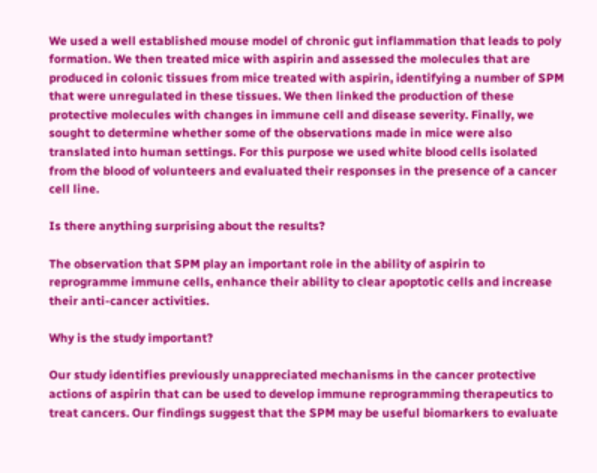We used a well established mouse model of chronic gut inflammation that leads to poly formation. We then treated mice with aspirin and assessed the molecules that are produced in colonic tissues from mice treated with aspirin, identifying a number of SPM that were unregulated in these tissues. We then linked the production of these protective molecules with changes in immune cell and disease severity. Finally, we sought to determine whether some of the observations made in mice were also translated into human settings. For this purpose we used white blood cells isolated from the blood of volunteers and evaluated their responses in the presence of a cancer cell line.

Is there anything surprising about the results?

The observation that SPM play an important role in the ability of aspirin to reprogramme immune cells, enhance their ability to clear apoptotic cells and increase their anti-cancer activities.

Why is the study important?

Our study identifies previously unappreciated mechanisms in the cancer protective actions of aspirin that can be used to develop immune reprogramming therapeutics to treat cancers. Our findings suggest that the SPM may be useful biomarkers to evaluate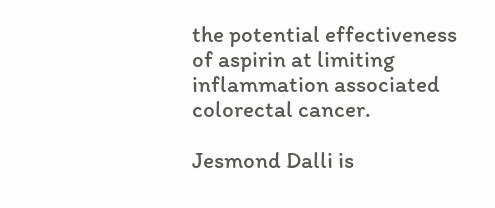the potential effectiveness of aspirin at limiting inflammation associated colorectal cancer.

Jesmond Dalli is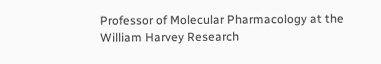Professor of Molecular Pharmacology at the William Harvey Research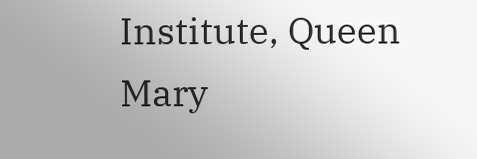Institute, Queen Mary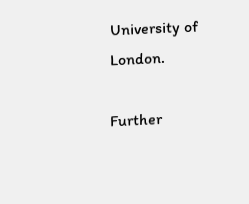University of London.

Further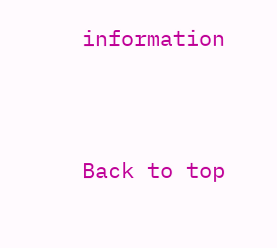information




Back to top